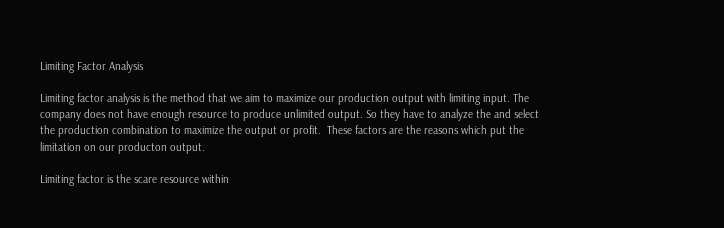Limiting Factor Analysis

Limiting factor analysis is the method that we aim to maximize our production output with limiting input. The company does not have enough resource to produce unlimited output. So they have to analyze the and select the production combination to maximize the output or profit.  These factors are the reasons which put the limitation on our producton output.

Limiting factor is the scare resource within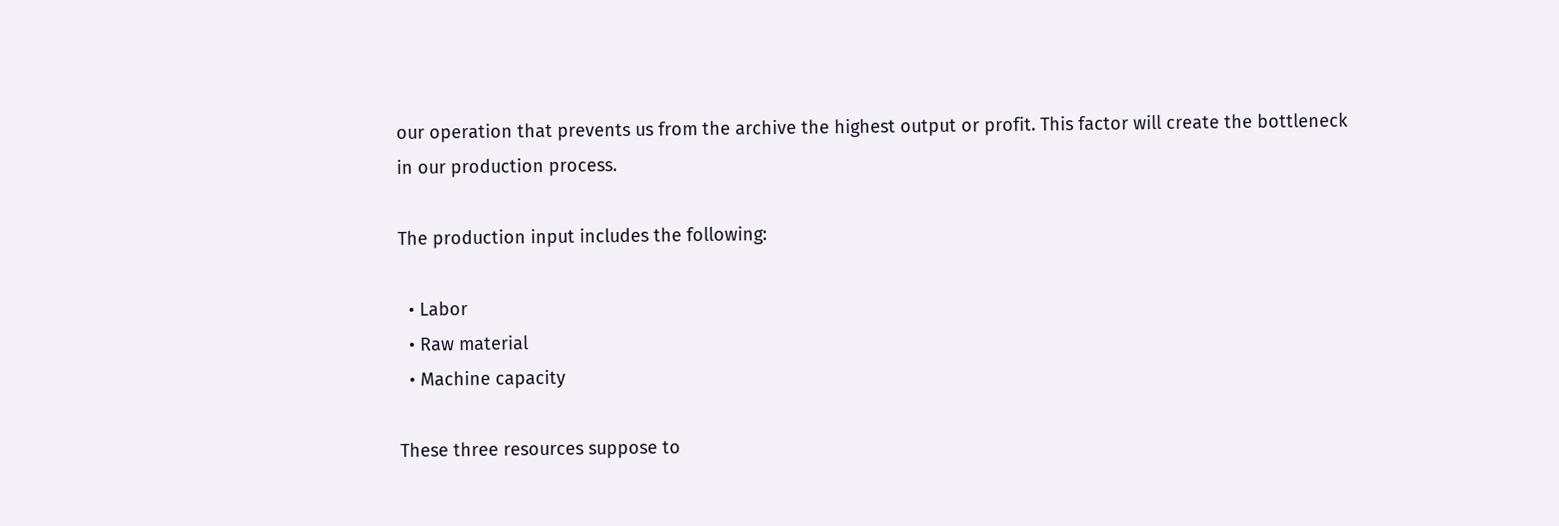our operation that prevents us from the archive the highest output or profit. This factor will create the bottleneck in our production process.

The production input includes the following:

  • Labor
  • Raw material
  • Machine capacity

These three resources suppose to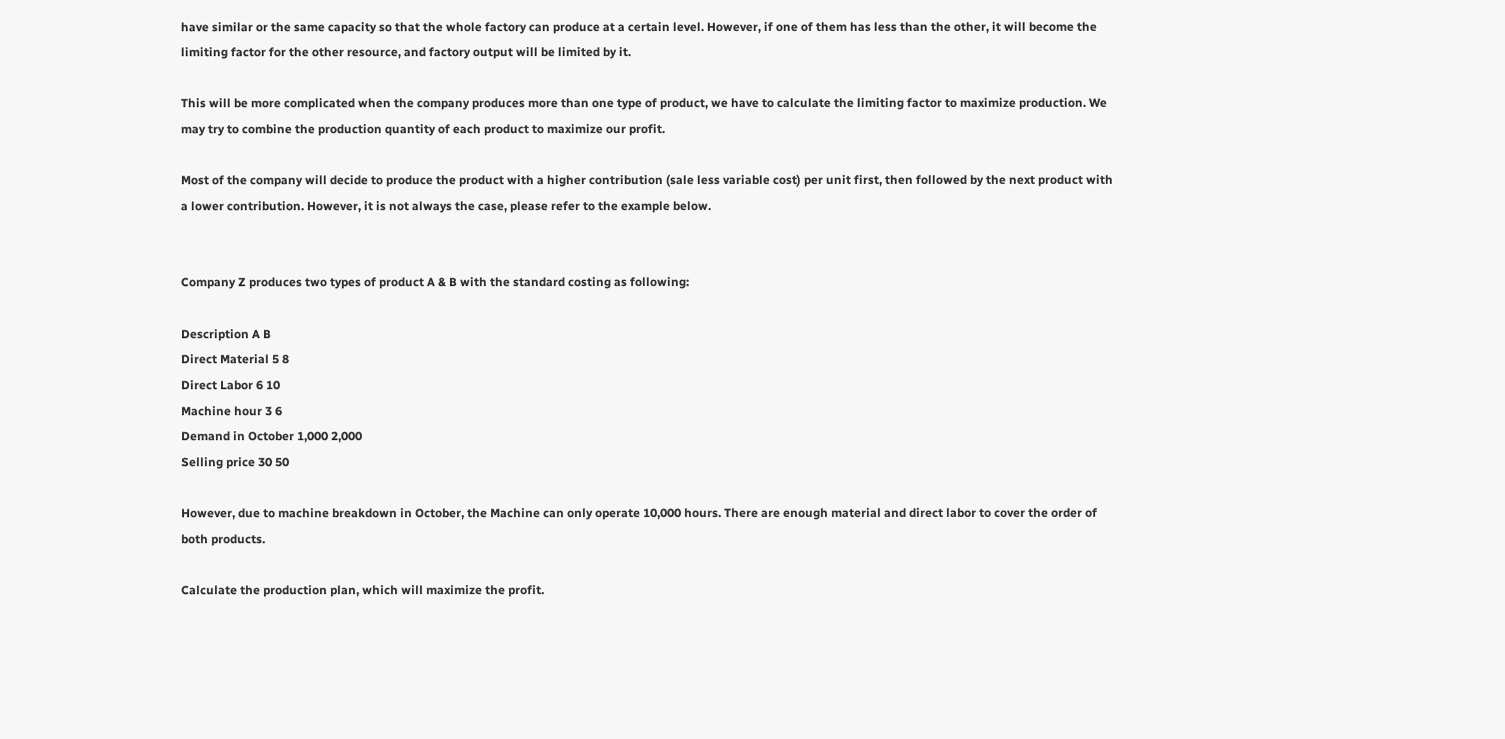have similar or the same capacity so that the whole factory can produce at a certain level. However, if one of them has less than the other, it will become the limiting factor for the other resource, and factory output will be limited by it.

This will be more complicated when the company produces more than one type of product, we have to calculate the limiting factor to maximize production. We may try to combine the production quantity of each product to maximize our profit.

Most of the company will decide to produce the product with a higher contribution (sale less variable cost) per unit first, then followed by the next product with a lower contribution. However, it is not always the case, please refer to the example below.


Company Z produces two types of product A & B with the standard costing as following:

Description A B
Direct Material 5 8
Direct Labor 6 10
Machine hour 3 6
Demand in October 1,000 2,000
Selling price 30 50

However, due to machine breakdown in October, the Machine can only operate 10,000 hours. There are enough material and direct labor to cover the order of both products.

Calculate the production plan, which will maximize the profit.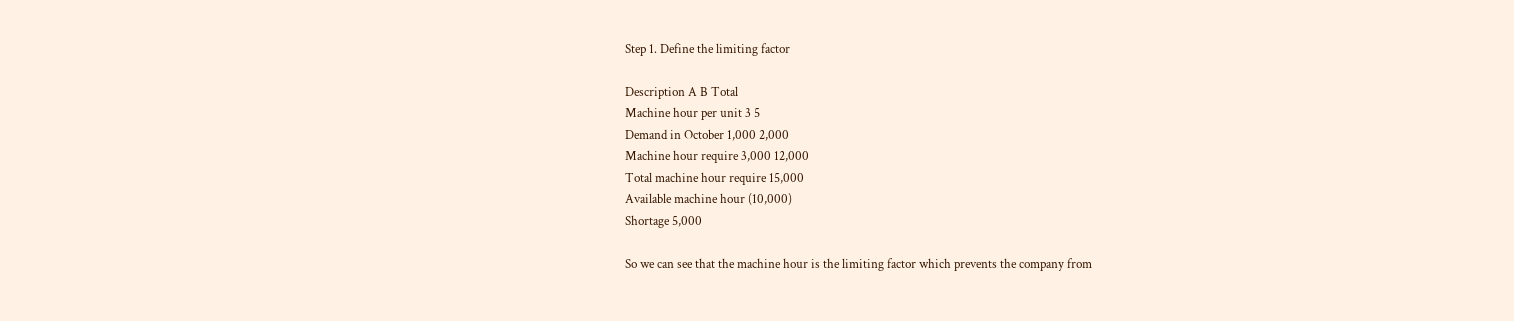Step 1. Define the limiting factor

Description A B Total
Machine hour per unit 3 5
Demand in October 1,000 2,000
Machine hour require 3,000 12,000
Total machine hour require 15,000
Available machine hour (10,000)
Shortage 5,000

So we can see that the machine hour is the limiting factor which prevents the company from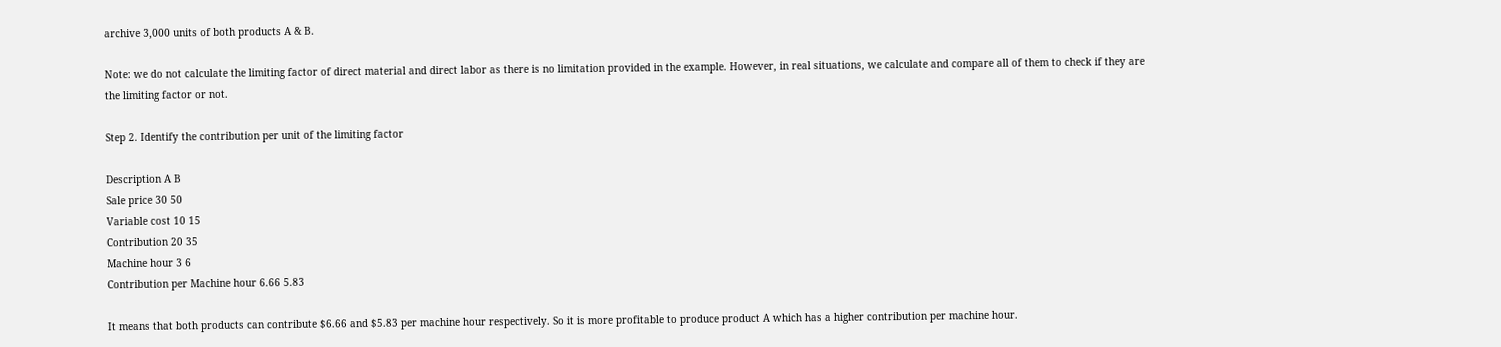archive 3,000 units of both products A & B.

Note: we do not calculate the limiting factor of direct material and direct labor as there is no limitation provided in the example. However, in real situations, we calculate and compare all of them to check if they are the limiting factor or not.

Step 2. Identify the contribution per unit of the limiting factor

Description A B
Sale price 30 50
Variable cost 10 15
Contribution 20 35
Machine hour 3 6
Contribution per Machine hour 6.66 5.83

It means that both products can contribute $6.66 and $5.83 per machine hour respectively. So it is more profitable to produce product A which has a higher contribution per machine hour.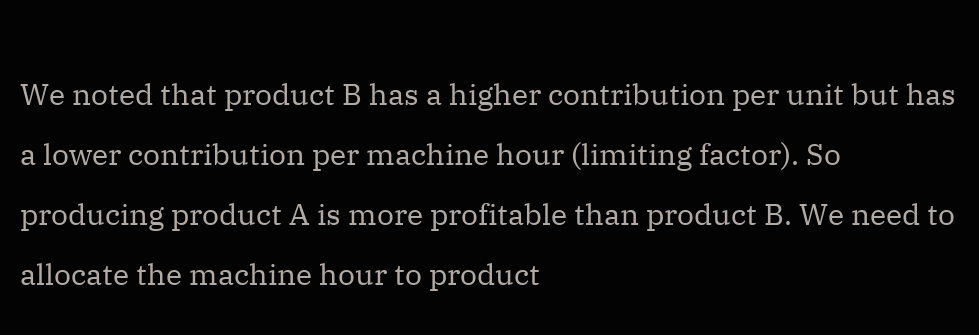We noted that product B has a higher contribution per unit but has a lower contribution per machine hour (limiting factor). So producing product A is more profitable than product B. We need to allocate the machine hour to product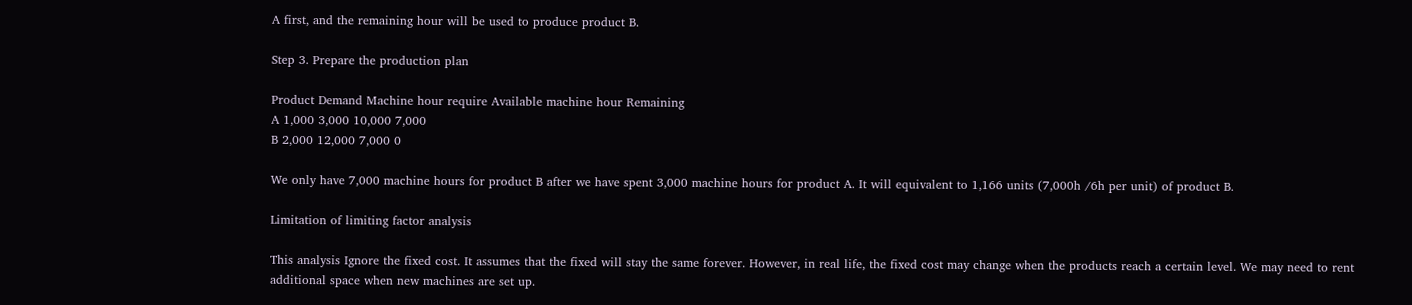A first, and the remaining hour will be used to produce product B.

Step 3. Prepare the production plan

Product Demand Machine hour require Available machine hour Remaining
A 1,000 3,000 10,000 7,000
B 2,000 12,000 7,000 0

We only have 7,000 machine hours for product B after we have spent 3,000 machine hours for product A. It will equivalent to 1,166 units (7,000h /6h per unit) of product B.

Limitation of limiting factor analysis

This analysis Ignore the fixed cost. It assumes that the fixed will stay the same forever. However, in real life, the fixed cost may change when the products reach a certain level. We may need to rent additional space when new machines are set up.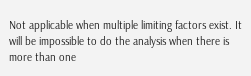Not applicable when multiple limiting factors exist. It will be impossible to do the analysis when there is more than one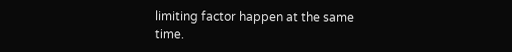limiting factor happen at the same time.